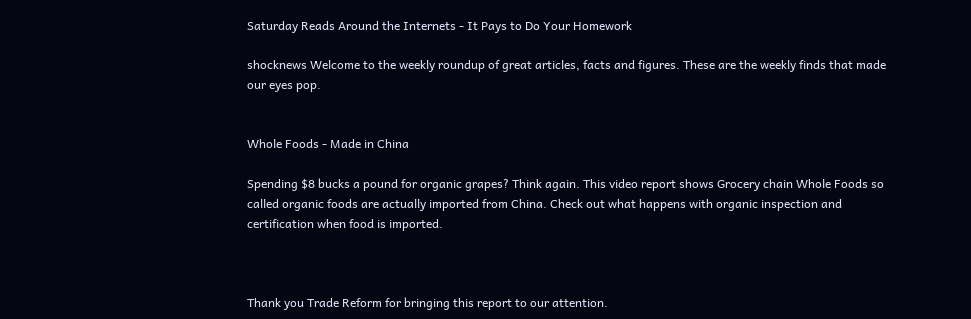Saturday Reads Around the Internets - It Pays to Do Your Homework

shocknews Welcome to the weekly roundup of great articles, facts and figures. These are the weekly finds that made our eyes pop.


Whole Foods - Made in China

Spending $8 bucks a pound for organic grapes? Think again. This video report shows Grocery chain Whole Foods so called organic foods are actually imported from China. Check out what happens with organic inspection and certification when food is imported.



Thank you Trade Reform for bringing this report to our attention.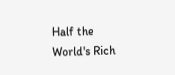Half the World's Rich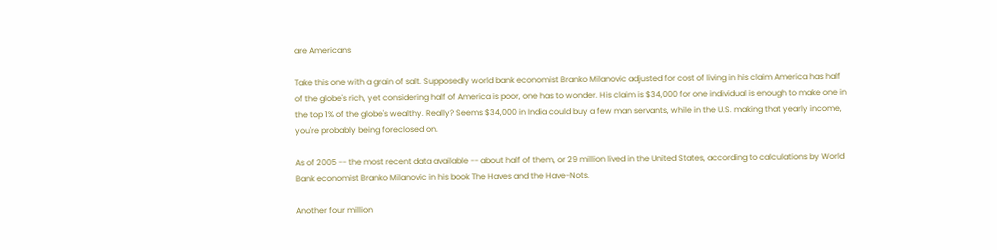are Americans

Take this one with a grain of salt. Supposedly world bank economist Branko Milanovic adjusted for cost of living in his claim America has half of the globe's rich, yet considering half of America is poor, one has to wonder. His claim is $34,000 for one individual is enough to make one in the top 1% of the globe's wealthy. Really? Seems $34,000 in India could buy a few man servants, while in the U.S. making that yearly income, you're probably being foreclosed on.

As of 2005 -- the most recent data available -- about half of them, or 29 million lived in the United States, according to calculations by World Bank economist Branko Milanovic in his book The Haves and the Have-Nots.

Another four million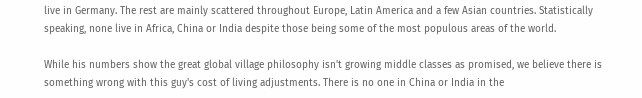live in Germany. The rest are mainly scattered throughout Europe, Latin America and a few Asian countries. Statistically speaking, none live in Africa, China or India despite those being some of the most populous areas of the world.

While his numbers show the great global village philosophy isn't growing middle classes as promised, we believe there is something wrong with this guy's cost of living adjustments. There is no one in China or India in the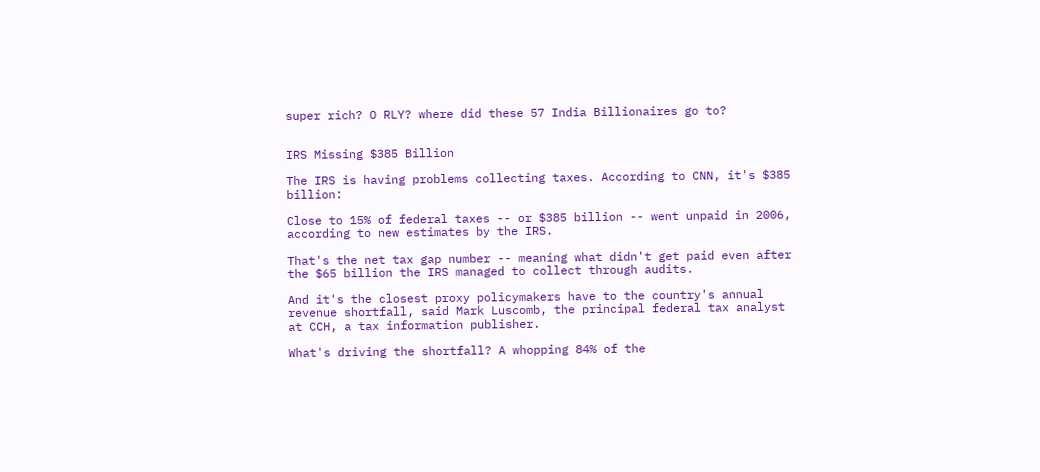super rich? O RLY? where did these 57 India Billionaires go to?


IRS Missing $385 Billion

The IRS is having problems collecting taxes. According to CNN, it's $385 billion:

Close to 15% of federal taxes -- or $385 billion -- went unpaid in 2006, according to new estimates by the IRS.

That's the net tax gap number -- meaning what didn't get paid even after the $65 billion the IRS managed to collect through audits.

And it's the closest proxy policymakers have to the country's annual revenue shortfall, said Mark Luscomb, the principal federal tax analyst at CCH, a tax information publisher.

What's driving the shortfall? A whopping 84% of the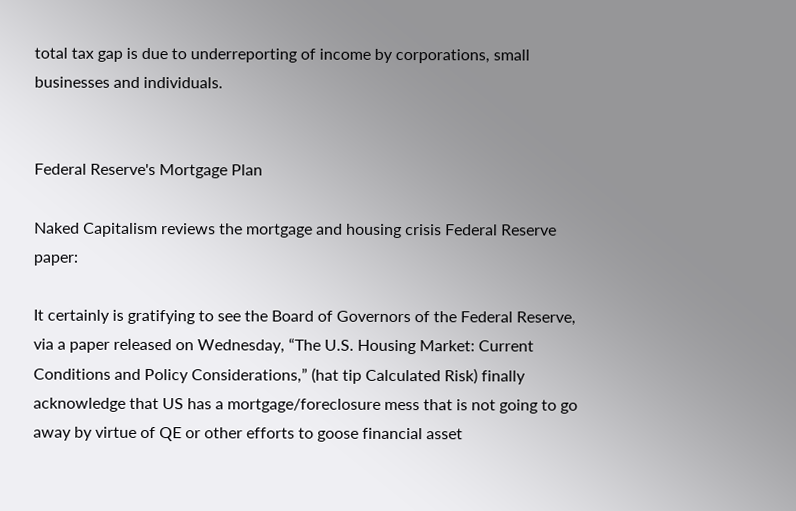total tax gap is due to underreporting of income by corporations, small businesses and individuals.


Federal Reserve's Mortgage Plan

Naked Capitalism reviews the mortgage and housing crisis Federal Reserve paper:

It certainly is gratifying to see the Board of Governors of the Federal Reserve, via a paper released on Wednesday, “The U.S. Housing Market: Current Conditions and Policy Considerations,” (hat tip Calculated Risk) finally acknowledge that US has a mortgage/foreclosure mess that is not going to go away by virtue of QE or other efforts to goose financial asset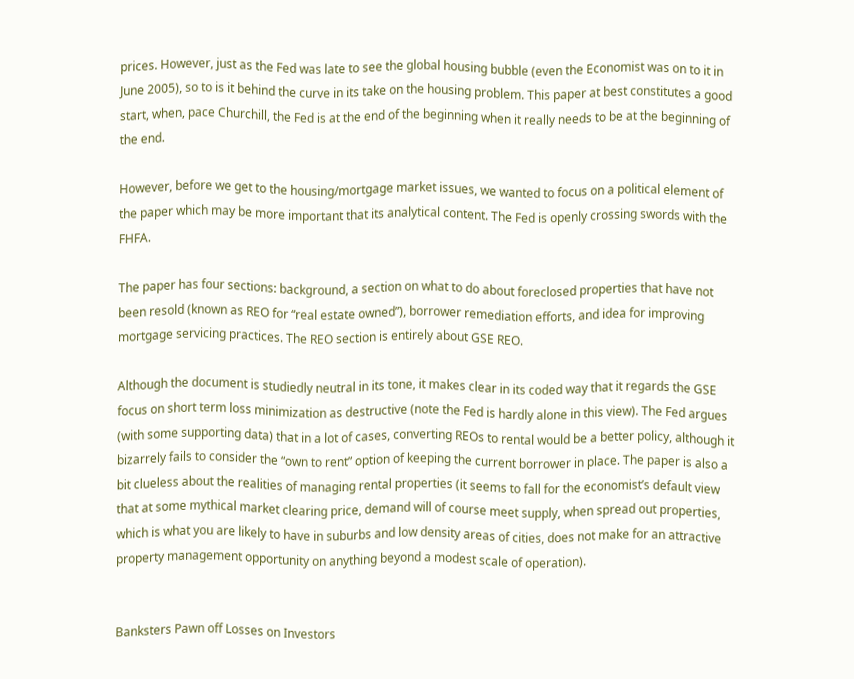prices. However, just as the Fed was late to see the global housing bubble (even the Economist was on to it in June 2005), so to is it behind the curve in its take on the housing problem. This paper at best constitutes a good start, when, pace Churchill, the Fed is at the end of the beginning when it really needs to be at the beginning of the end.

However, before we get to the housing/mortgage market issues, we wanted to focus on a political element of the paper which may be more important that its analytical content. The Fed is openly crossing swords with the FHFA.

The paper has four sections: background, a section on what to do about foreclosed properties that have not been resold (known as REO for “real estate owned”), borrower remediation efforts, and idea for improving mortgage servicing practices. The REO section is entirely about GSE REO.

Although the document is studiedly neutral in its tone, it makes clear in its coded way that it regards the GSE focus on short term loss minimization as destructive (note the Fed is hardly alone in this view). The Fed argues (with some supporting data) that in a lot of cases, converting REOs to rental would be a better policy, although it bizarrely fails to consider the “own to rent” option of keeping the current borrower in place. The paper is also a bit clueless about the realities of managing rental properties (it seems to fall for the economist’s default view that at some mythical market clearing price, demand will of course meet supply, when spread out properties, which is what you are likely to have in suburbs and low density areas of cities, does not make for an attractive property management opportunity on anything beyond a modest scale of operation).


Banksters Pawn off Losses on Investors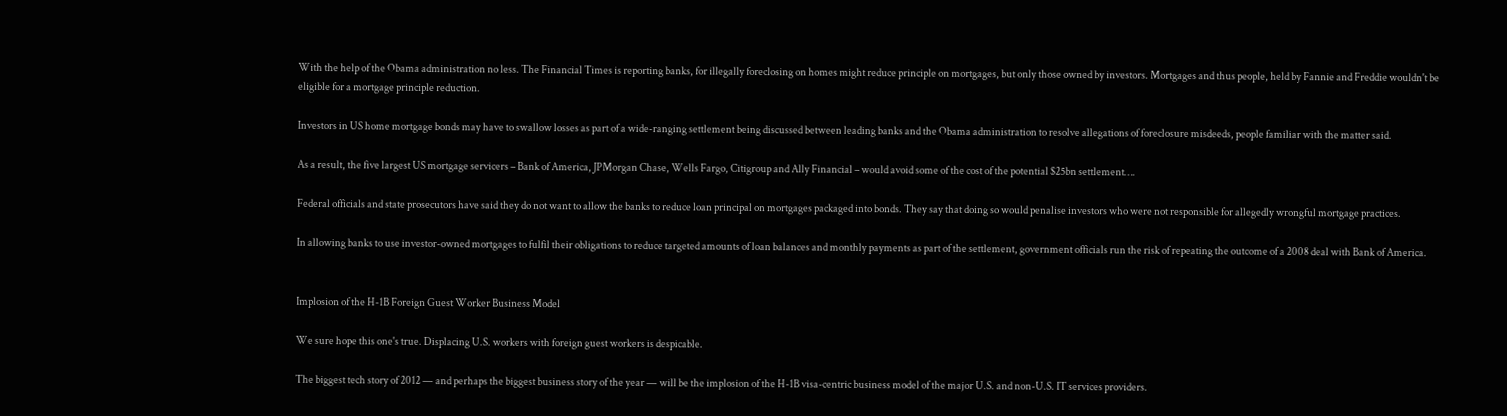With the help of the Obama administration no less. The Financial Times is reporting banks, for illegally foreclosing on homes might reduce principle on mortgages, but only those owned by investors. Mortgages and thus people, held by Fannie and Freddie wouldn't be eligible for a mortgage principle reduction.

Investors in US home mortgage bonds may have to swallow losses as part of a wide-ranging settlement being discussed between leading banks and the Obama administration to resolve allegations of foreclosure misdeeds, people familiar with the matter said.

As a result, the five largest US mortgage servicers – Bank of America, JPMorgan Chase, Wells Fargo, Citigroup and Ally Financial – would avoid some of the cost of the potential $25bn settlement….

Federal officials and state prosecutors have said they do not want to allow the banks to reduce loan principal on mortgages packaged into bonds. They say that doing so would penalise investors who were not responsible for allegedly wrongful mortgage practices.

In allowing banks to use investor-owned mortgages to fulfil their obligations to reduce targeted amounts of loan balances and monthly payments as part of the settlement, government officials run the risk of repeating the outcome of a 2008 deal with Bank of America.


Implosion of the H-1B Foreign Guest Worker Business Model

We sure hope this one's true. Displacing U.S. workers with foreign guest workers is despicable.

The biggest tech story of 2012 — and perhaps the biggest business story of the year — will be the implosion of the H-1B visa-centric business model of the major U.S. and non-U.S. IT services providers.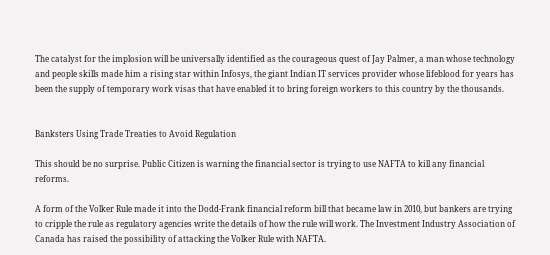The catalyst for the implosion will be universally identified as the courageous quest of Jay Palmer, a man whose technology and people skills made him a rising star within Infosys, the giant Indian IT services provider whose lifeblood for years has been the supply of temporary work visas that have enabled it to bring foreign workers to this country by the thousands.


Banksters Using Trade Treaties to Avoid Regulation

This should be no surprise. Public Citizen is warning the financial sector is trying to use NAFTA to kill any financial reforms.

A form of the Volker Rule made it into the Dodd-Frank financial reform bill that became law in 2010, but bankers are trying to cripple the rule as regulatory agencies write the details of how the rule will work. The Investment Industry Association of Canada has raised the possibility of attacking the Volker Rule with NAFTA.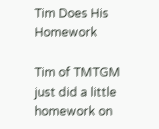Tim Does His Homework

Tim of TMTGM just did a little homework on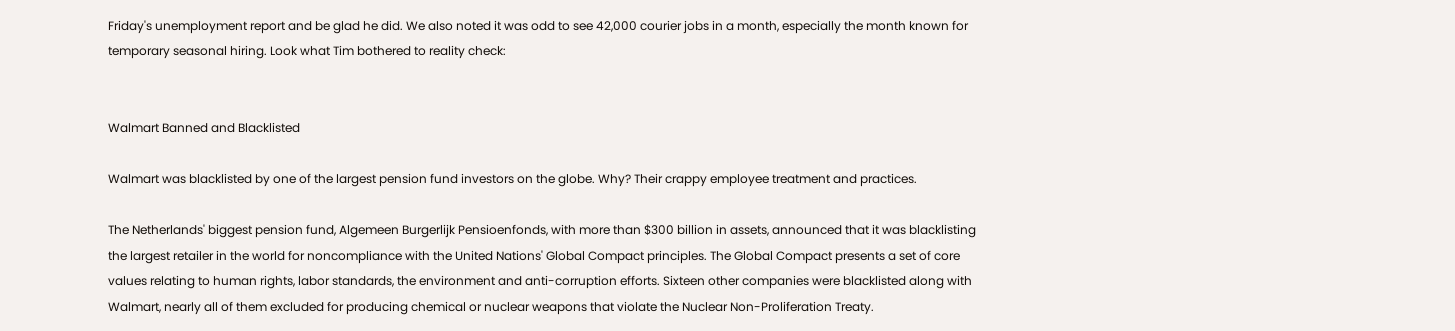Friday's unemployment report and be glad he did. We also noted it was odd to see 42,000 courier jobs in a month, especially the month known for temporary seasonal hiring. Look what Tim bothered to reality check:


Walmart Banned and Blacklisted

Walmart was blacklisted by one of the largest pension fund investors on the globe. Why? Their crappy employee treatment and practices.

The Netherlands' biggest pension fund, Algemeen Burgerlijk Pensioenfonds, with more than $300 billion in assets, announced that it was blacklisting the largest retailer in the world for noncompliance with the United Nations' Global Compact principles. The Global Compact presents a set of core values relating to human rights, labor standards, the environment and anti-corruption efforts. Sixteen other companies were blacklisted along with Walmart, nearly all of them excluded for producing chemical or nuclear weapons that violate the Nuclear Non-Proliferation Treaty.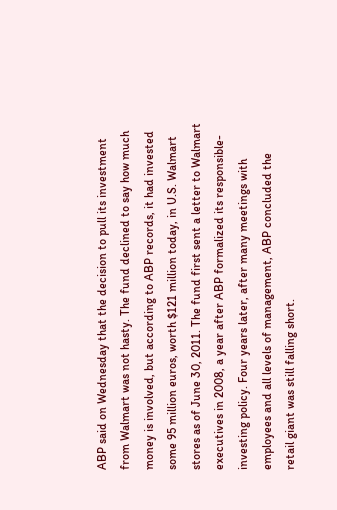ABP said on Wednesday that the decision to pull its investment from Walmart was not hasty. The fund declined to say how much money is involved, but according to ABP records, it had invested some 95 million euros, worth $121 million today, in U.S. Walmart stores as of June 30, 2011. The fund first sent a letter to Walmart executives in 2008, a year after ABP formalized its responsible-investing policy. Four years later, after many meetings with employees and all levels of management, ABP concluded the retail giant was still falling short.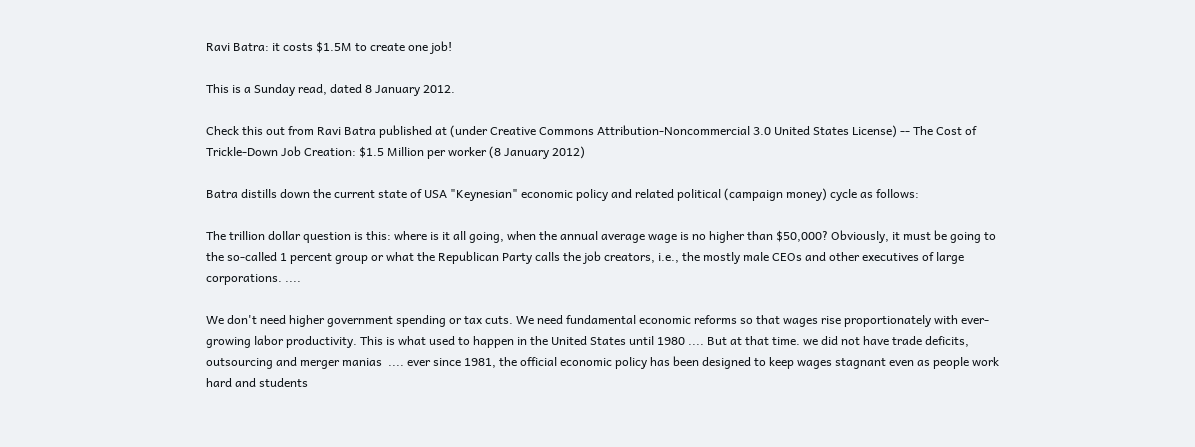Ravi Batra: it costs $1.5M to create one job!

This is a Sunday read, dated 8 January 2012.

Check this out from Ravi Batra published at (under Creative Commons Attribution-Noncommercial 3.0 United States License) -- The Cost of Trickle-Down Job Creation: $1.5 Million per worker (8 January 2012)

Batra distills down the current state of USA "Keynesian" economic policy and related political (campaign money) cycle as follows:

The trillion dollar question is this: where is it all going, when the annual average wage is no higher than $50,000? Obviously, it must be going to the so-called 1 percent group or what the Republican Party calls the job creators, i.e., the mostly male CEOs and other executives of large corporations. ....

We don't need higher government spending or tax cuts. We need fundamental economic reforms so that wages rise proportionately with ever-growing labor productivity. This is what used to happen in the United States until 1980 .... But at that time. we did not have trade deficits, outsourcing and merger manias  .... ever since 1981, the official economic policy has been designed to keep wages stagnant even as people work hard and students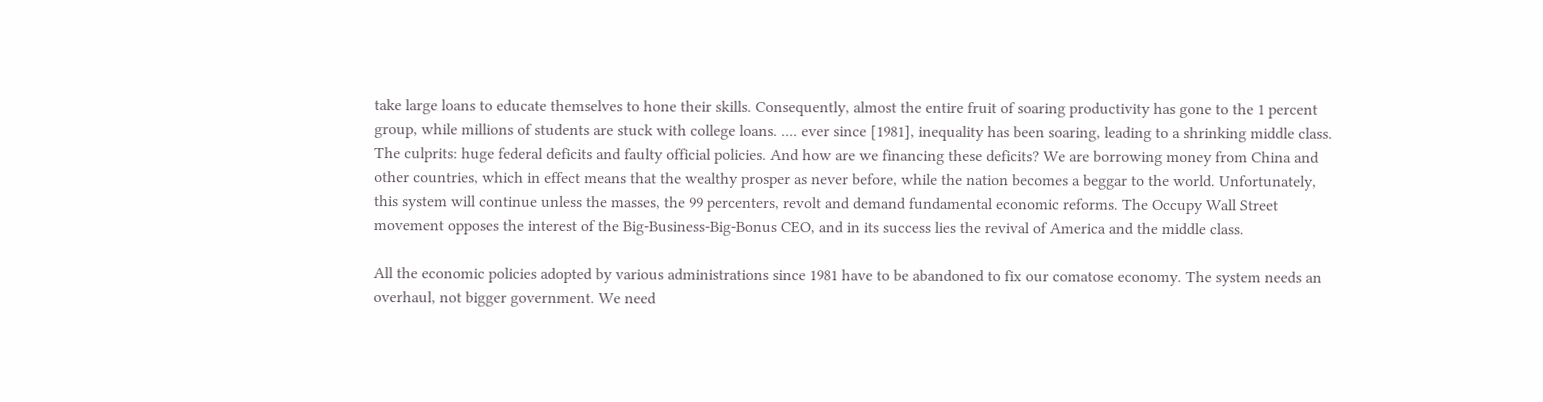take large loans to educate themselves to hone their skills. Consequently, almost the entire fruit of soaring productivity has gone to the 1 percent group, while millions of students are stuck with college loans. .... ever since [1981], inequality has been soaring, leading to a shrinking middle class. The culprits: huge federal deficits and faulty official policies. And how are we financing these deficits? We are borrowing money from China and other countries, which in effect means that the wealthy prosper as never before, while the nation becomes a beggar to the world. Unfortunately, this system will continue unless the masses, the 99 percenters, revolt and demand fundamental economic reforms. The Occupy Wall Street movement opposes the interest of the Big-Business-Big-Bonus CEO, and in its success lies the revival of America and the middle class.

All the economic policies adopted by various administrations since 1981 have to be abandoned to fix our comatose economy. The system needs an overhaul, not bigger government. We need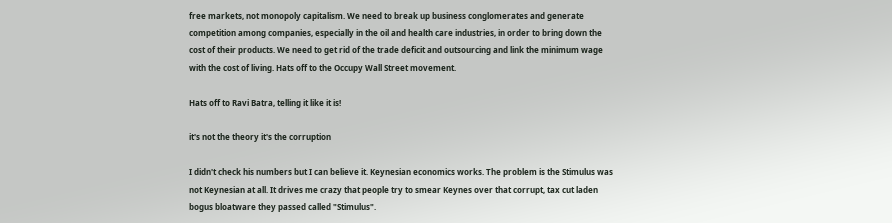free markets, not monopoly capitalism. We need to break up business conglomerates and generate competition among companies, especially in the oil and health care industries, in order to bring down the cost of their products. We need to get rid of the trade deficit and outsourcing and link the minimum wage with the cost of living. Hats off to the Occupy Wall Street movement.

Hats off to Ravi Batra, telling it like it is!

it's not the theory it's the corruption

I didn't check his numbers but I can believe it. Keynesian economics works. The problem is the Stimulus was not Keynesian at all. It drives me crazy that people try to smear Keynes over that corrupt, tax cut laden bogus bloatware they passed called "Stimulus".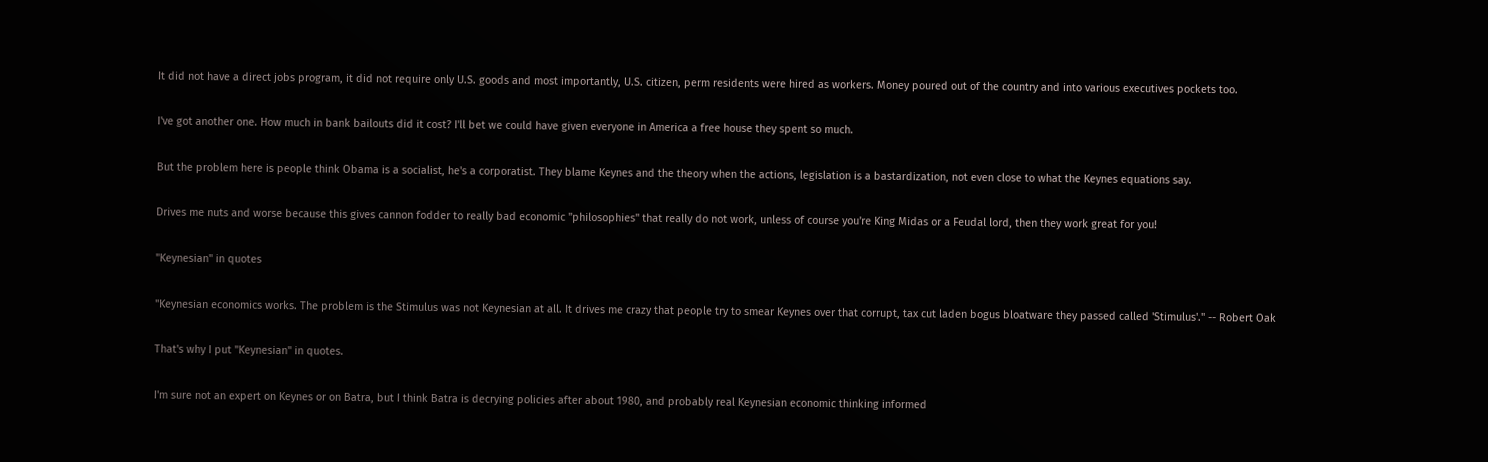It did not have a direct jobs program, it did not require only U.S. goods and most importantly, U.S. citizen, perm residents were hired as workers. Money poured out of the country and into various executives pockets too.

I've got another one. How much in bank bailouts did it cost? I'll bet we could have given everyone in America a free house they spent so much.

But the problem here is people think Obama is a socialist, he's a corporatist. They blame Keynes and the theory when the actions, legislation is a bastardization, not even close to what the Keynes equations say.

Drives me nuts and worse because this gives cannon fodder to really bad economic "philosophies" that really do not work, unless of course you're King Midas or a Feudal lord, then they work great for you!

"Keynesian" in quotes

"Keynesian economics works. The problem is the Stimulus was not Keynesian at all. It drives me crazy that people try to smear Keynes over that corrupt, tax cut laden bogus bloatware they passed called 'Stimulus'." -- Robert Oak

That's why I put "Keynesian" in quotes.

I'm sure not an expert on Keynes or on Batra, but I think Batra is decrying policies after about 1980, and probably real Keynesian economic thinking informed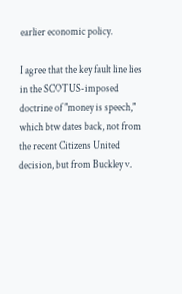earlier economic policy.

I agree that the key fault line lies in the SCOTUS-imposed doctrine of "money is speech," which btw dates back, not from the recent Citizens United decision, but from Buckley v.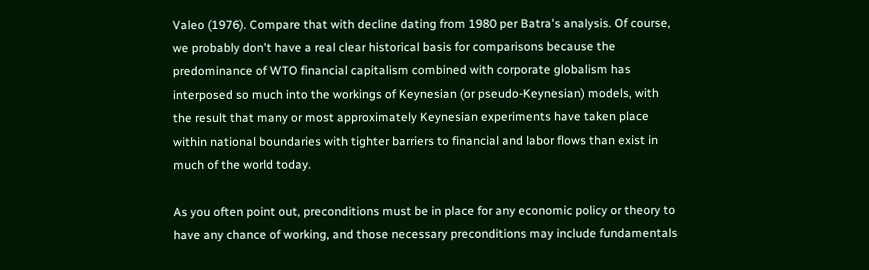Valeo (1976). Compare that with decline dating from 1980 per Batra's analysis. Of course, we probably don't have a real clear historical basis for comparisons because the predominance of WTO financial capitalism combined with corporate globalism has interposed so much into the workings of Keynesian (or pseudo-Keynesian) models, with the result that many or most approximately Keynesian experiments have taken place within national boundaries with tighter barriers to financial and labor flows than exist in much of the world today.

As you often point out, preconditions must be in place for any economic policy or theory to have any chance of working, and those necessary preconditions may include fundamentals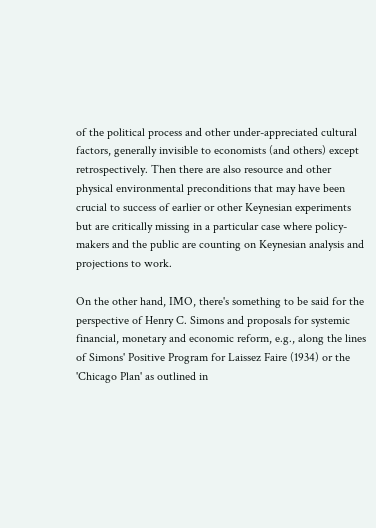of the political process and other under-appreciated cultural factors, generally invisible to economists (and others) except retrospectively. Then there are also resource and other physical environmental preconditions that may have been crucial to success of earlier or other Keynesian experiments but are critically missing in a particular case where policy-makers and the public are counting on Keynesian analysis and projections to work.

On the other hand, IMO, there's something to be said for the perspective of Henry C. Simons and proposals for systemic financial, monetary and economic reform, e.g., along the lines of Simons' Positive Program for Laissez Faire (1934) or the 'Chicago Plan' as outlined in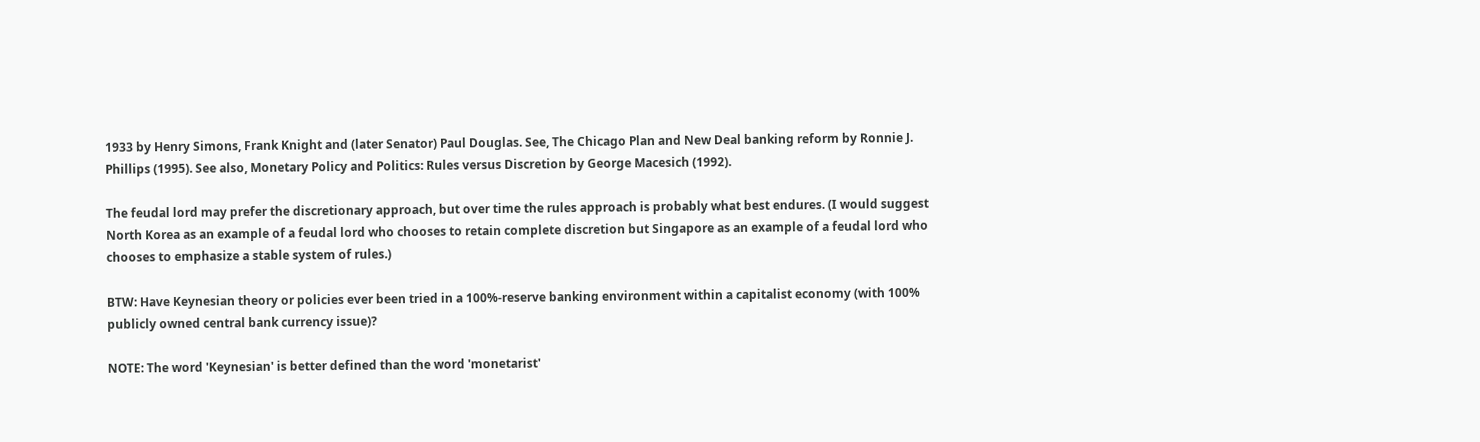1933 by Henry Simons, Frank Knight and (later Senator) Paul Douglas. See, The Chicago Plan and New Deal banking reform by Ronnie J. Phillips (1995). See also, Monetary Policy and Politics: Rules versus Discretion by George Macesich (1992).

The feudal lord may prefer the discretionary approach, but over time the rules approach is probably what best endures. (I would suggest North Korea as an example of a feudal lord who chooses to retain complete discretion but Singapore as an example of a feudal lord who chooses to emphasize a stable system of rules.)

BTW: Have Keynesian theory or policies ever been tried in a 100%-reserve banking environment within a capitalist economy (with 100% publicly owned central bank currency issue)?

NOTE: The word 'Keynesian' is better defined than the word 'monetarist'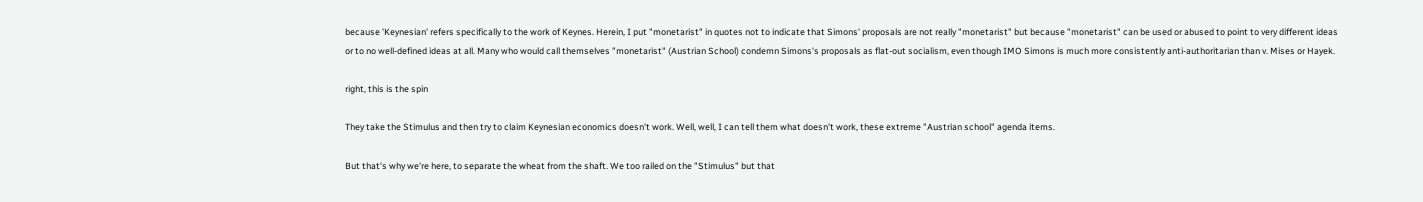because 'Keynesian' refers specifically to the work of Keynes. Herein, I put "monetarist" in quotes not to indicate that Simons' proposals are not really "monetarist" but because "monetarist" can be used or abused to point to very different ideas or to no well-defined ideas at all. Many who would call themselves "monetarist" (Austrian School) condemn Simons's proposals as flat-out socialism, even though IMO Simons is much more consistently anti-authoritarian than v. Mises or Hayek.

right, this is the spin

They take the Stimulus and then try to claim Keynesian economics doesn't work. Well, well, I can tell them what doesn't work, these extreme "Austrian school" agenda items.

But that's why we're here, to separate the wheat from the shaft. We too railed on the "Stimulus" but that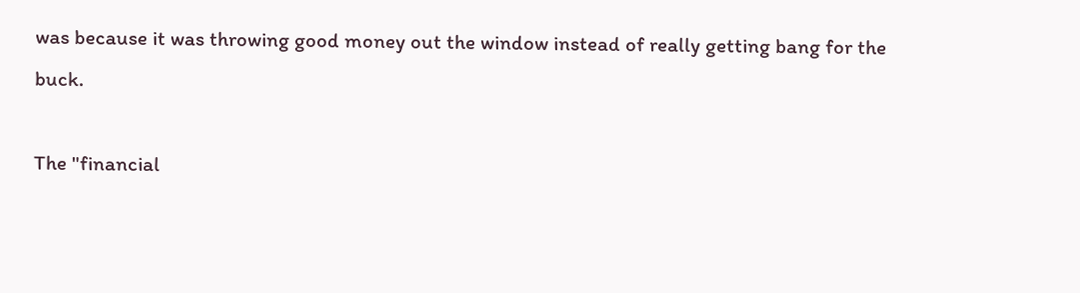was because it was throwing good money out the window instead of really getting bang for the buck.

The "financial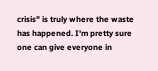crisis" is truly where the waste has happened. I'm pretty sure one can give everyone in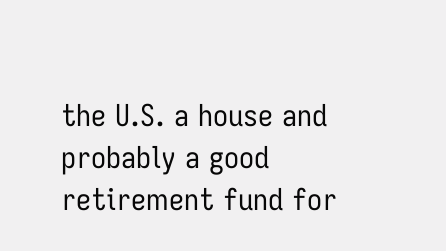the U.S. a house and probably a good retirement fund for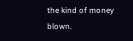the kind of money blown.